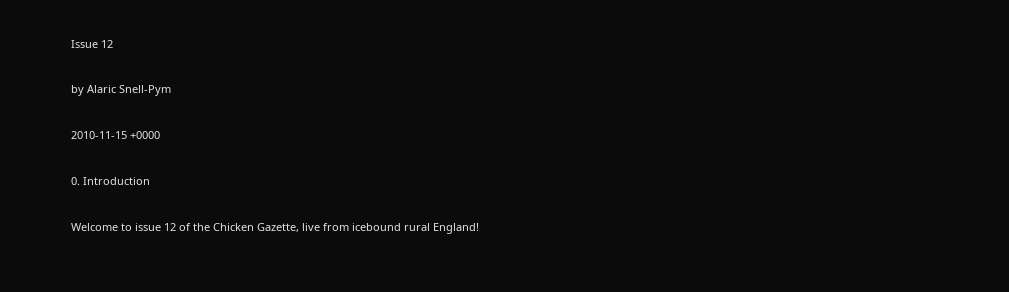Issue 12

by Alaric Snell-Pym

2010-11-15 +0000

0. Introduction

Welcome to issue 12 of the Chicken Gazette, live from icebound rural England!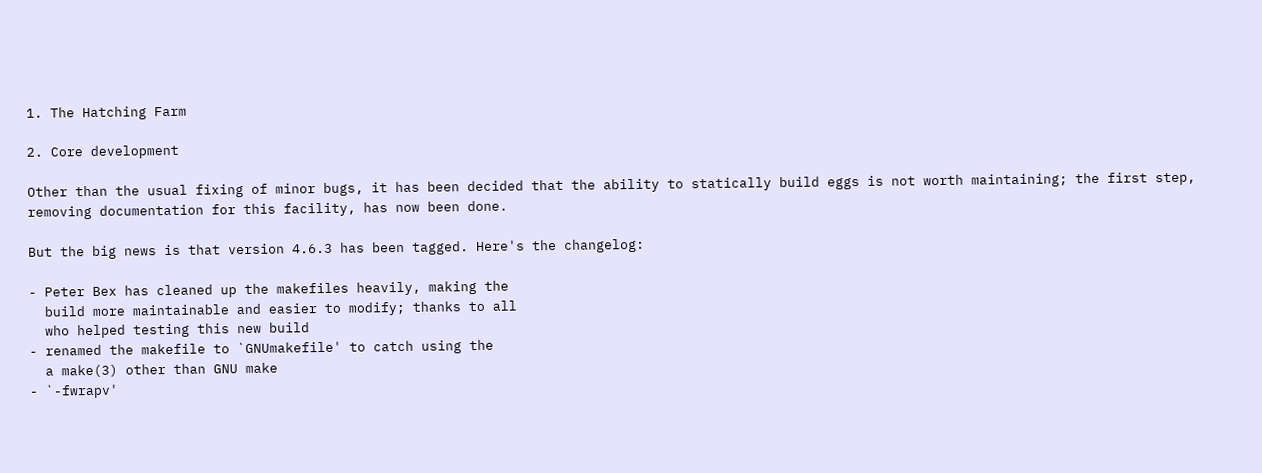1. The Hatching Farm

2. Core development

Other than the usual fixing of minor bugs, it has been decided that the ability to statically build eggs is not worth maintaining; the first step, removing documentation for this facility, has now been done.

But the big news is that version 4.6.3 has been tagged. Here's the changelog:

- Peter Bex has cleaned up the makefiles heavily, making the
  build more maintainable and easier to modify; thanks to all
  who helped testing this new build
- renamed the makefile to `GNUmakefile' to catch using the
  a make(3) other than GNU make
- `-fwrapv'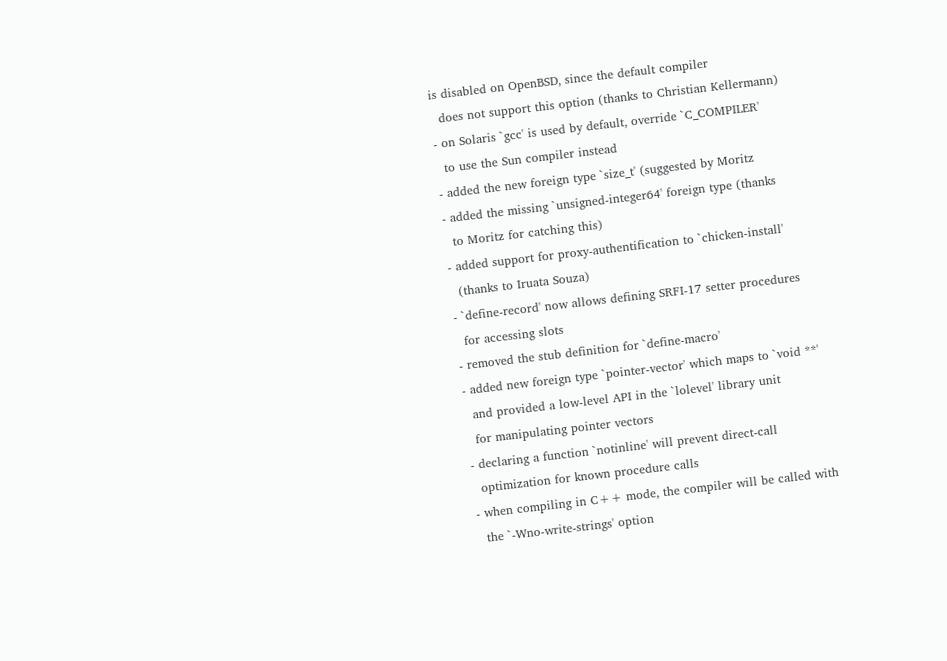is disabled on OpenBSD, since the default compiler
  does not support this option (thanks to Christian Kellermann)
- on Solaris `gcc' is used by default, override `C_COMPILER'
  to use the Sun compiler instead
- added the new foreign type `size_t' (suggested by Moritz
- added the missing `unsigned-integer64' foreign type (thanks
  to Moritz for catching this)
- added support for proxy-authentification to `chicken-install'
  (thanks to Iruata Souza)
- `define-record' now allows defining SRFI-17 setter procedures
  for accessing slots
- removed the stub definition for `define-macro'
- added new foreign type `pointer-vector' which maps to `void **'
  and provided a low-level API in the `lolevel' library unit
  for manipulating pointer vectors
- declaring a function `notinline' will prevent direct-call
  optimization for known procedure calls
- when compiling in C++ mode, the compiler will be called with
  the `-Wno-write-strings' option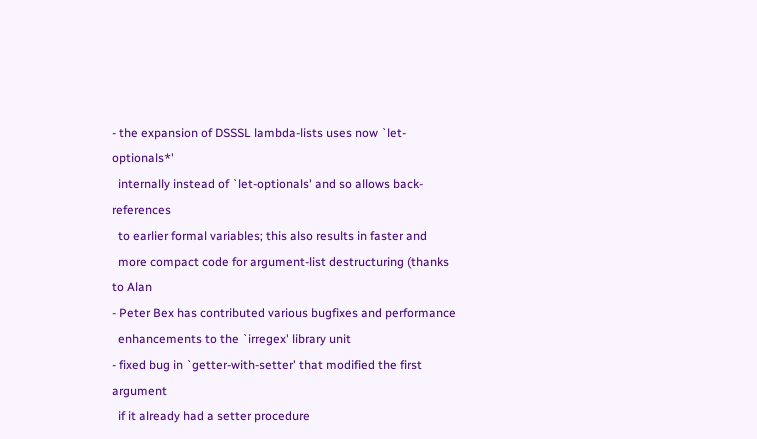- the expansion of DSSSL lambda-lists uses now `let-optionals*'
  internally instead of `let-optionals' and so allows back-references
  to earlier formal variables; this also results in faster and
  more compact code for argument-list destructuring (thanks to Alan
- Peter Bex has contributed various bugfixes and performance
  enhancements to the `irregex' library unit
- fixed bug in `getter-with-setter' that modified the first argument
  if it already had a setter procedure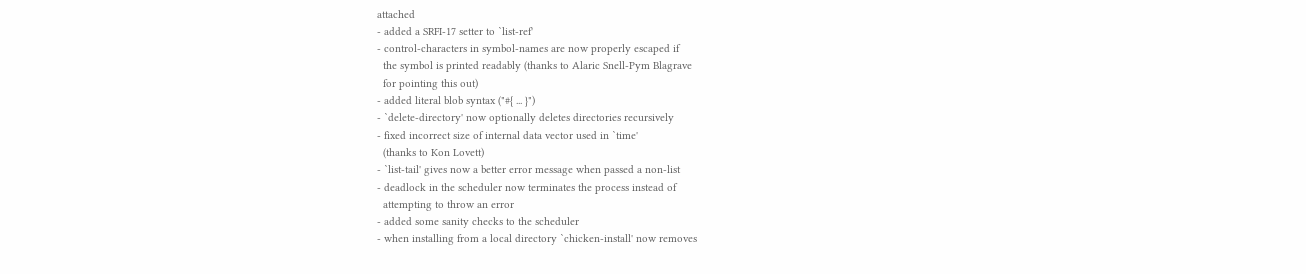attached
- added a SRFI-17 setter to `list-ref'
- control-characters in symbol-names are now properly escaped if
  the symbol is printed readably (thanks to Alaric Snell-Pym Blagrave
  for pointing this out)
- added literal blob syntax ("#{ ... }")
- `delete-directory' now optionally deletes directories recursively
- fixed incorrect size of internal data vector used in `time'
  (thanks to Kon Lovett)
- `list-tail' gives now a better error message when passed a non-list
- deadlock in the scheduler now terminates the process instead of
  attempting to throw an error
- added some sanity checks to the scheduler
- when installing from a local directory `chicken-install' now removes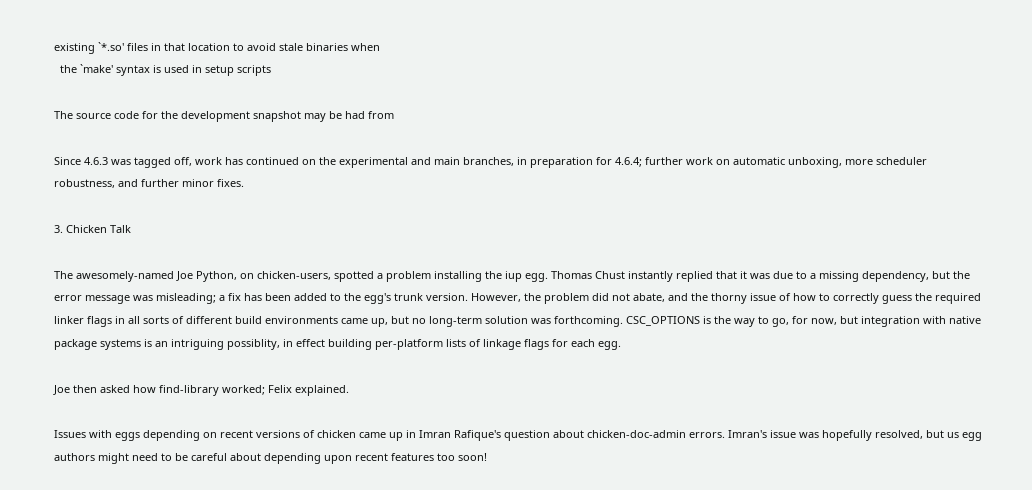existing `*.so' files in that location to avoid stale binaries when
  the `make' syntax is used in setup scripts

The source code for the development snapshot may be had from

Since 4.6.3 was tagged off, work has continued on the experimental and main branches, in preparation for 4.6.4; further work on automatic unboxing, more scheduler robustness, and further minor fixes.

3. Chicken Talk

The awesomely-named Joe Python, on chicken-users, spotted a problem installing the iup egg. Thomas Chust instantly replied that it was due to a missing dependency, but the error message was misleading; a fix has been added to the egg's trunk version. However, the problem did not abate, and the thorny issue of how to correctly guess the required linker flags in all sorts of different build environments came up, but no long-term solution was forthcoming. CSC_OPTIONS is the way to go, for now, but integration with native package systems is an intriguing possiblity, in effect building per-platform lists of linkage flags for each egg.

Joe then asked how find-library worked; Felix explained.

Issues with eggs depending on recent versions of chicken came up in Imran Rafique's question about chicken-doc-admin errors. Imran's issue was hopefully resolved, but us egg authors might need to be careful about depending upon recent features too soon!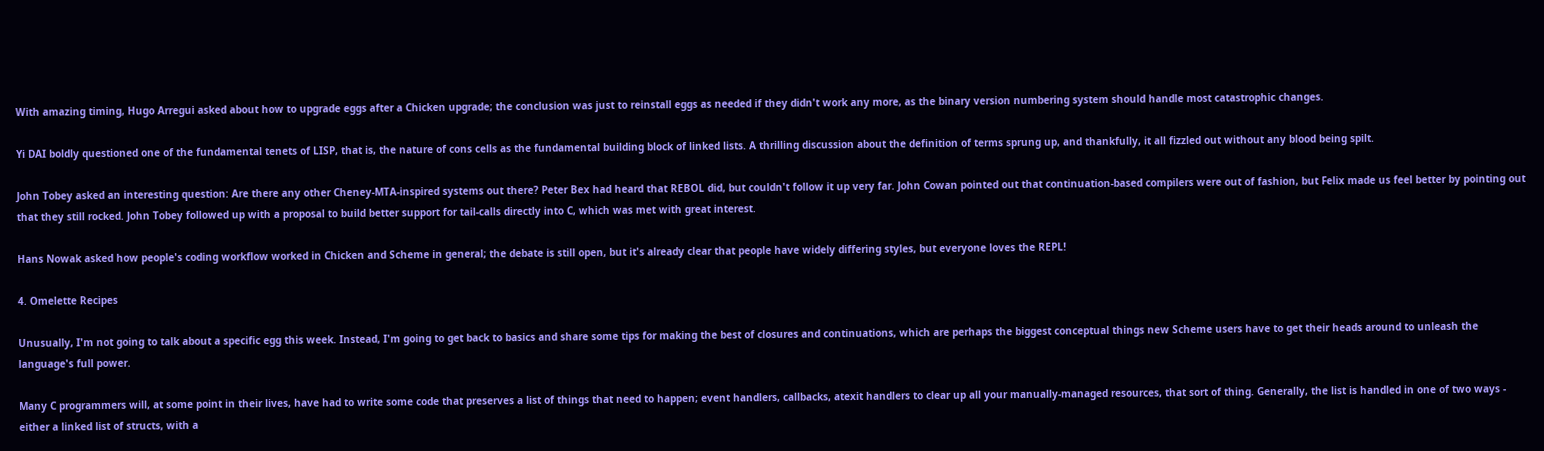With amazing timing, Hugo Arregui asked about how to upgrade eggs after a Chicken upgrade; the conclusion was just to reinstall eggs as needed if they didn't work any more, as the binary version numbering system should handle most catastrophic changes.

Yi DAI boldly questioned one of the fundamental tenets of LISP, that is, the nature of cons cells as the fundamental building block of linked lists. A thrilling discussion about the definition of terms sprung up, and thankfully, it all fizzled out without any blood being spilt.

John Tobey asked an interesting question: Are there any other Cheney-MTA-inspired systems out there? Peter Bex had heard that REBOL did, but couldn't follow it up very far. John Cowan pointed out that continuation-based compilers were out of fashion, but Felix made us feel better by pointing out that they still rocked. John Tobey followed up with a proposal to build better support for tail-calls directly into C, which was met with great interest.

Hans Nowak asked how people's coding workflow worked in Chicken and Scheme in general; the debate is still open, but it's already clear that people have widely differing styles, but everyone loves the REPL!

4. Omelette Recipes

Unusually, I'm not going to talk about a specific egg this week. Instead, I'm going to get back to basics and share some tips for making the best of closures and continuations, which are perhaps the biggest conceptual things new Scheme users have to get their heads around to unleash the language's full power.

Many C programmers will, at some point in their lives, have had to write some code that preserves a list of things that need to happen; event handlers, callbacks, atexit handlers to clear up all your manually-managed resources, that sort of thing. Generally, the list is handled in one of two ways - either a linked list of structs, with a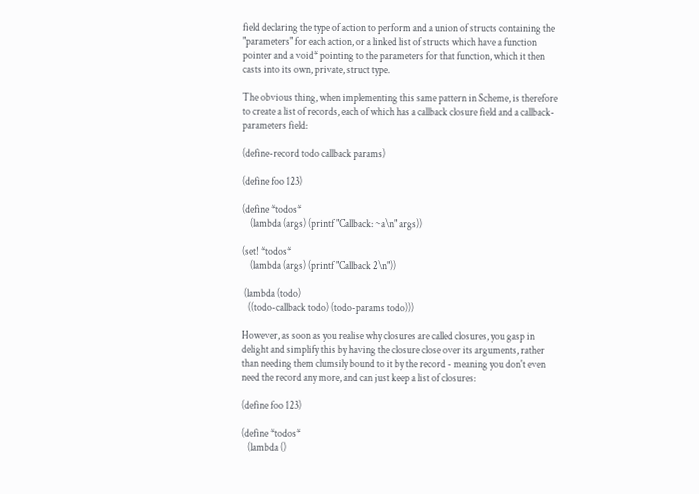field declaring the type of action to perform and a union of structs containing the "parameters" for each action, or a linked list of structs which have a function pointer and a void* pointing to the parameters for that function, which it then casts into its own, private, struct type.

The obvious thing, when implementing this same pattern in Scheme, is therefore to create a list of records, each of which has a callback closure field and a callback-parameters field:

(define-record todo callback params)

(define foo 123)

(define *todos*
    (lambda (args) (printf "Callback: ~a\n" args))

(set! *todos*
    (lambda (args) (printf "Callback 2\n"))

 (lambda (todo)
   ((todo-callback todo) (todo-params todo)))

However, as soon as you realise why closures are called closures, you gasp in delight and simplify this by having the closure close over its arguments, rather than needing them clumsily bound to it by the record - meaning you don't even need the record any more, and can just keep a list of closures:

(define foo 123)

(define *todos*
   (lambda ()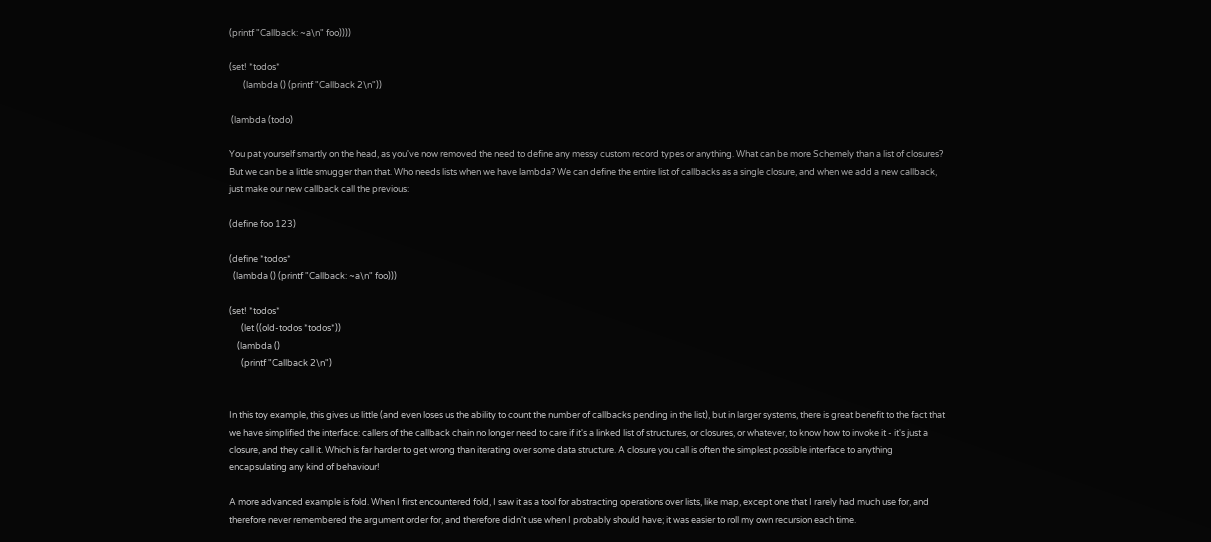(printf "Callback: ~a\n" foo))))

(set! *todos*
       (lambda () (printf "Callback 2\n"))

 (lambda (todo)

You pat yourself smartly on the head, as you've now removed the need to define any messy custom record types or anything. What can be more Schemely than a list of closures? But we can be a little smugger than that. Who needs lists when we have lambda? We can define the entire list of callbacks as a single closure, and when we add a new callback, just make our new callback call the previous:

(define foo 123)

(define *todos*
  (lambda () (printf "Callback: ~a\n" foo)))

(set! *todos*
      (let ((old-todos *todos*))
    (lambda ()
      (printf "Callback 2\n")


In this toy example, this gives us little (and even loses us the ability to count the number of callbacks pending in the list), but in larger systems, there is great benefit to the fact that we have simplified the interface: callers of the callback chain no longer need to care if it's a linked list of structures, or closures, or whatever, to know how to invoke it - it's just a closure, and they call it. Which is far harder to get wrong than iterating over some data structure. A closure you call is often the simplest possible interface to anything encapsulating any kind of behaviour!

A more advanced example is fold. When I first encountered fold, I saw it as a tool for abstracting operations over lists, like map, except one that I rarely had much use for, and therefore never remembered the argument order for, and therefore didn't use when I probably should have; it was easier to roll my own recursion each time.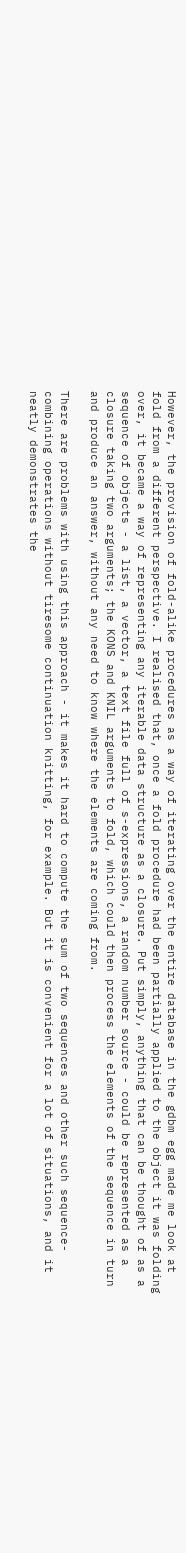However, the provision of fold-alike procedures as a way of iterating over the entire database in the gdbm egg made me look at fold from a different perspective. I realised that, once a fold procedure had been partially applied to the object it was folding over, it became a way of representing any iterable data structure as a closure. Put simply, anything that can be thought of as a sequence of objects - a list, a vector, a text file full of s-expressions, a random number source - could be represented as a closure taking two arguments; the KONS and KNIL arguments to fold, which could then process the elements of the sequence in turn and produce an answer, without any need to know where the elements are coming from.

There are problems with using this approach - it makes it hard to compute the sum of two sequences and other such sequence-combining operations without tiresome continuation knitting, for example. But it is convenient for a lot of situations, and it neatly demonstrates the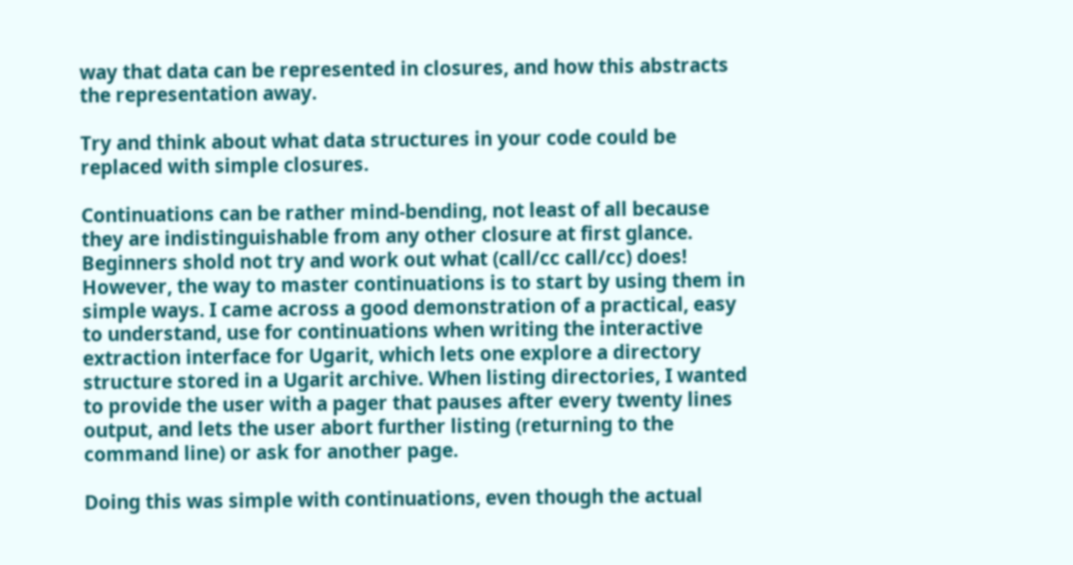way that data can be represented in closures, and how this abstracts the representation away.

Try and think about what data structures in your code could be replaced with simple closures.

Continuations can be rather mind-bending, not least of all because they are indistinguishable from any other closure at first glance. Beginners shold not try and work out what (call/cc call/cc) does! However, the way to master continuations is to start by using them in simple ways. I came across a good demonstration of a practical, easy to understand, use for continuations when writing the interactive extraction interface for Ugarit, which lets one explore a directory structure stored in a Ugarit archive. When listing directories, I wanted to provide the user with a pager that pauses after every twenty lines output, and lets the user abort further listing (returning to the command line) or ask for another page.

Doing this was simple with continuations, even though the actual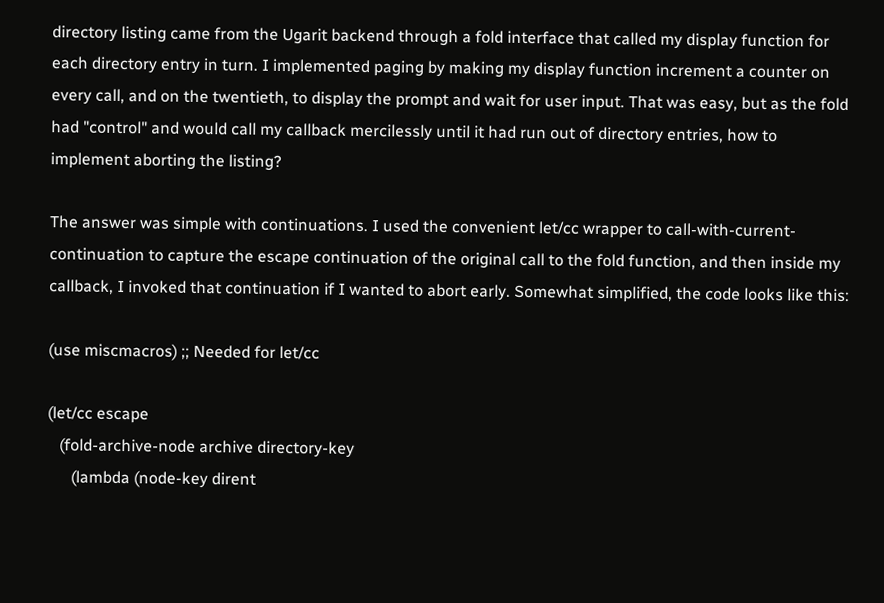directory listing came from the Ugarit backend through a fold interface that called my display function for each directory entry in turn. I implemented paging by making my display function increment a counter on every call, and on the twentieth, to display the prompt and wait for user input. That was easy, but as the fold had "control" and would call my callback mercilessly until it had run out of directory entries, how to implement aborting the listing?

The answer was simple with continuations. I used the convenient let/cc wrapper to call-with-current-continuation to capture the escape continuation of the original call to the fold function, and then inside my callback, I invoked that continuation if I wanted to abort early. Somewhat simplified, the code looks like this:

(use miscmacros) ;; Needed for let/cc

(let/cc escape
   (fold-archive-node archive directory-key
      (lambda (node-key dirent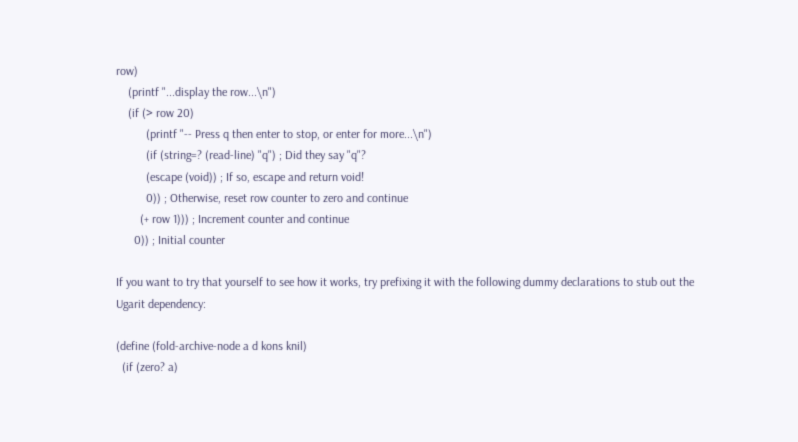row)
    (printf "...display the row...\n")
    (if (> row 20)
          (printf "-- Press q then enter to stop, or enter for more...\n")
          (if (string=? (read-line) "q") ; Did they say "q"?
          (escape (void)) ; If so, escape and return void!
          0)) ; Otherwise, reset row counter to zero and continue
        (+ row 1))) ; Increment counter and continue
      0)) ; Initial counter

If you want to try that yourself to see how it works, try prefixing it with the following dummy declarations to stub out the Ugarit dependency:

(define (fold-archive-node a d kons knil)
  (if (zero? a)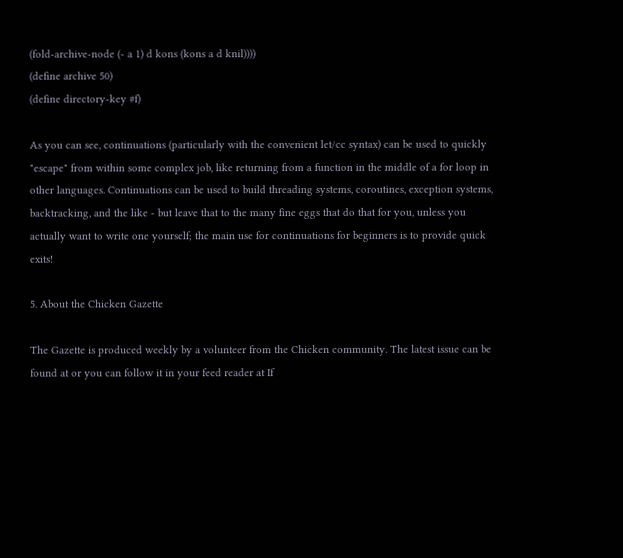(fold-archive-node (- a 1) d kons (kons a d knil))))
(define archive 50)
(define directory-key #f)

As you can see, continuations (particularly with the convenient let/cc syntax) can be used to quickly "escape" from within some complex job, like returning from a function in the middle of a for loop in other languages. Continuations can be used to build threading systems, coroutines, exception systems, backtracking, and the like - but leave that to the many fine eggs that do that for you, unless you actually want to write one yourself; the main use for continuations for beginners is to provide quick exits!

5. About the Chicken Gazette

The Gazette is produced weekly by a volunteer from the Chicken community. The latest issue can be found at or you can follow it in your feed reader at If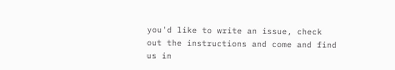you'd like to write an issue, check out the instructions and come and find us in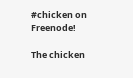#chicken on Freenode!

The chicken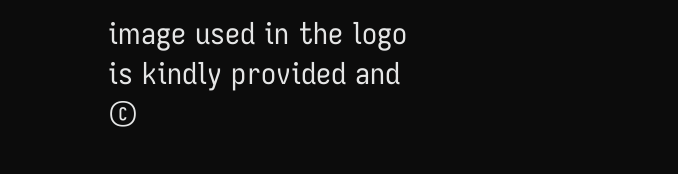image used in the logo is kindly provided and ©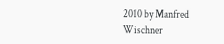2010 by Manfred Wischner